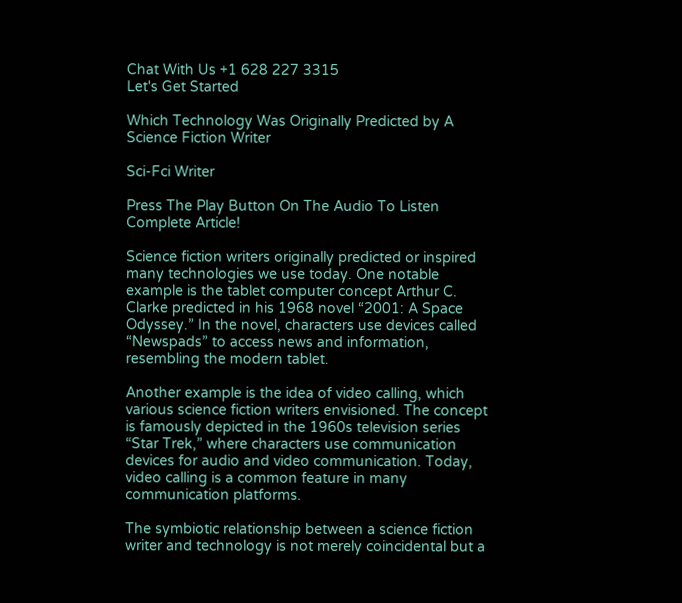Chat With Us +1 628 227 3315
Let's Get Started

Which Technology Was Originally Predicted by A Science Fiction Writer

Sci-Fci Writer

Press The Play Button On The Audio To Listen Complete Article!

Science fiction writers originally predicted or inspired many technologies we use today. One notable example is the tablet computer concept Arthur C. Clarke predicted in his 1968 novel “2001: A Space Odyssey.” In the novel, characters use devices called “Newspads” to access news and information, resembling the modern tablet.

Another example is the idea of video calling, which various science fiction writers envisioned. The concept is famously depicted in the 1960s television series “Star Trek,” where characters use communication devices for audio and video communication. Today, video calling is a common feature in many communication platforms.

The symbiotic relationship between a science fiction writer and technology is not merely coincidental but a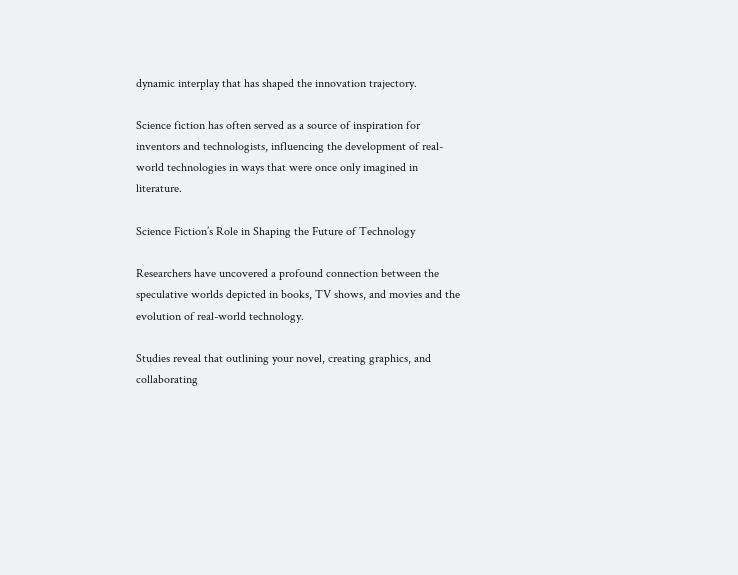dynamic interplay that has shaped the innovation trajectory.

Science fiction has often served as a source of inspiration for inventors and technologists, influencing the development of real-world technologies in ways that were once only imagined in literature.

Science Fiction’s Role in Shaping the Future of Technology

Researchers have uncovered a profound connection between the speculative worlds depicted in books, TV shows, and movies and the evolution of real-world technology.

Studies reveal that outlining your novel, creating graphics, and collaborating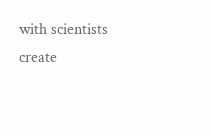with scientists create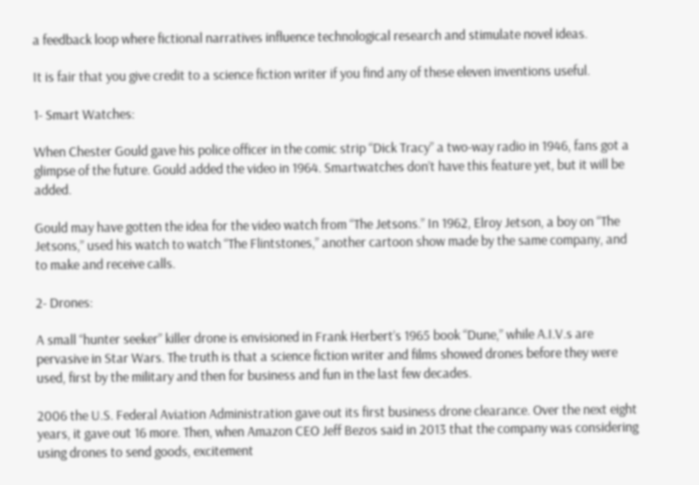a feedback loop where fictional narratives influence technological research and stimulate novel ideas.

It is fair that you give credit to a science fiction writer if you find any of these eleven inventions useful.

1- Smart Watches:

When Chester Gould gave his police officer in the comic strip “Dick Tracy” a two-way radio in 1946, fans got a glimpse of the future. Gould added the video in 1964. Smartwatches don’t have this feature yet, but it will be added.

Gould may have gotten the idea for the video watch from “The Jetsons.” In 1962, Elroy Jetson, a boy on “The Jetsons,” used his watch to watch “The Flintstones,” another cartoon show made by the same company, and to make and receive calls.

2- Drones:

A small “hunter seeker” killer drone is envisioned in Frank Herbert’s 1965 book “Dune,” while A.I.V.s are pervasive in Star Wars. The truth is that a science fiction writer and films showed drones before they were used, first by the military and then for business and fun in the last few decades.

2006 the U.S. Federal Aviation Administration gave out its first business drone clearance. Over the next eight years, it gave out 16 more. Then, when Amazon CEO Jeff Bezos said in 2013 that the company was considering using drones to send goods, excitement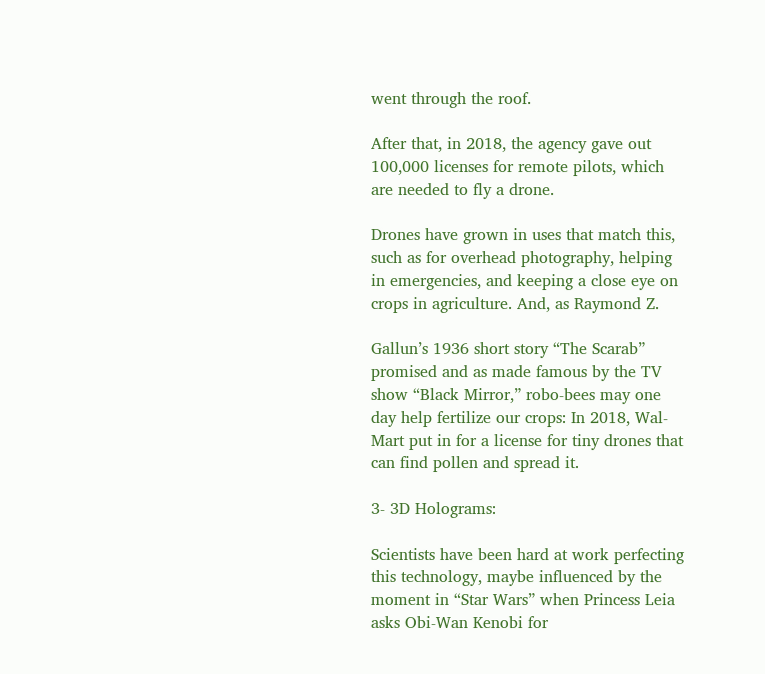went through the roof.

After that, in 2018, the agency gave out 100,000 licenses for remote pilots, which are needed to fly a drone.

Drones have grown in uses that match this, such as for overhead photography, helping in emergencies, and keeping a close eye on crops in agriculture. And, as Raymond Z.

Gallun’s 1936 short story “The Scarab” promised and as made famous by the TV show “Black Mirror,” robo-bees may one day help fertilize our crops: In 2018, Wal-Mart put in for a license for tiny drones that can find pollen and spread it.

3- 3D Holograms:

Scientists have been hard at work perfecting this technology, maybe influenced by the moment in “Star Wars” when Princess Leia asks Obi-Wan Kenobi for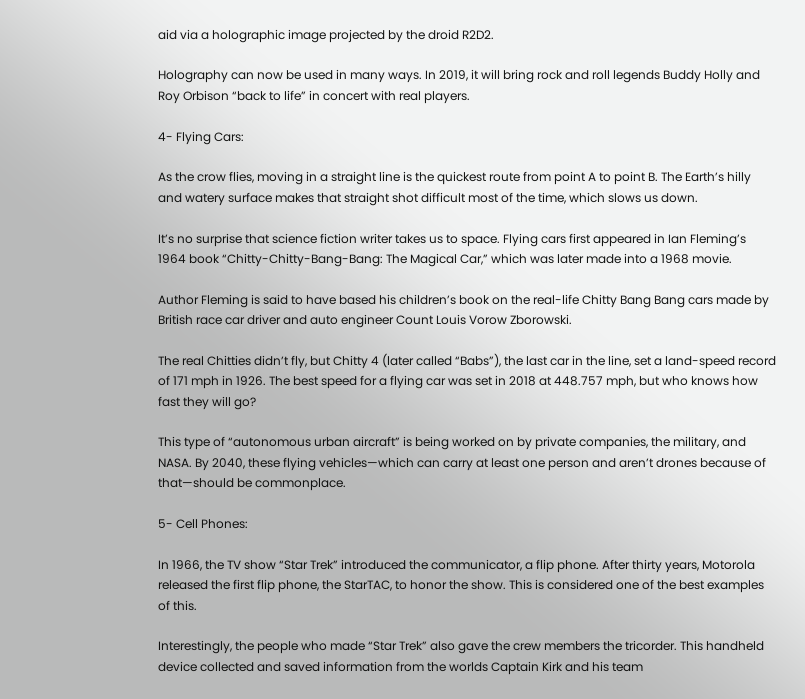aid via a holographic image projected by the droid R2D2.

Holography can now be used in many ways. In 2019, it will bring rock and roll legends Buddy Holly and Roy Orbison “back to life” in concert with real players.

4- Flying Cars:

As the crow flies, moving in a straight line is the quickest route from point A to point B. The Earth’s hilly and watery surface makes that straight shot difficult most of the time, which slows us down.

It’s no surprise that science fiction writer takes us to space. Flying cars first appeared in Ian Fleming’s 1964 book “Chitty-Chitty-Bang-Bang: The Magical Car,” which was later made into a 1968 movie.

Author Fleming is said to have based his children’s book on the real-life Chitty Bang Bang cars made by British race car driver and auto engineer Count Louis Vorow Zborowski.

The real Chitties didn’t fly, but Chitty 4 (later called “Babs”), the last car in the line, set a land-speed record of 171 mph in 1926. The best speed for a flying car was set in 2018 at 448.757 mph, but who knows how fast they will go?

This type of “autonomous urban aircraft” is being worked on by private companies, the military, and NASA. By 2040, these flying vehicles—which can carry at least one person and aren’t drones because of that—should be commonplace.

5- Cell Phones:

In 1966, the TV show “Star Trek” introduced the communicator, a flip phone. After thirty years, Motorola released the first flip phone, the StarTAC, to honor the show. This is considered one of the best examples of this.

Interestingly, the people who made “Star Trek” also gave the crew members the tricorder. This handheld device collected and saved information from the worlds Captain Kirk and his team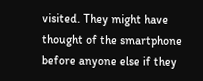visited. They might have thought of the smartphone before anyone else if they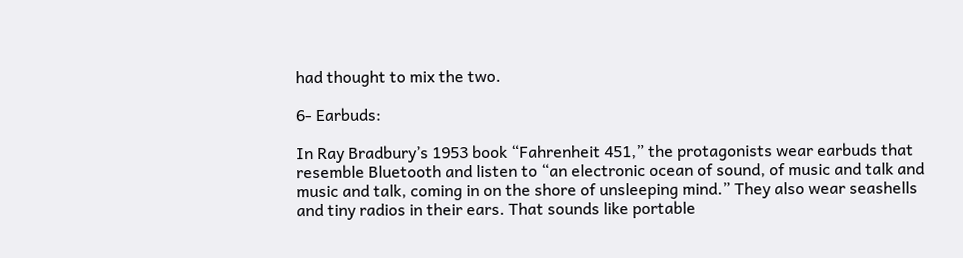had thought to mix the two.

6- Earbuds:

In Ray Bradbury’s 1953 book “Fahrenheit 451,” the protagonists wear earbuds that resemble Bluetooth and listen to “an electronic ocean of sound, of music and talk and music and talk, coming in on the shore of unsleeping mind.” They also wear seashells and tiny radios in their ears. That sounds like portable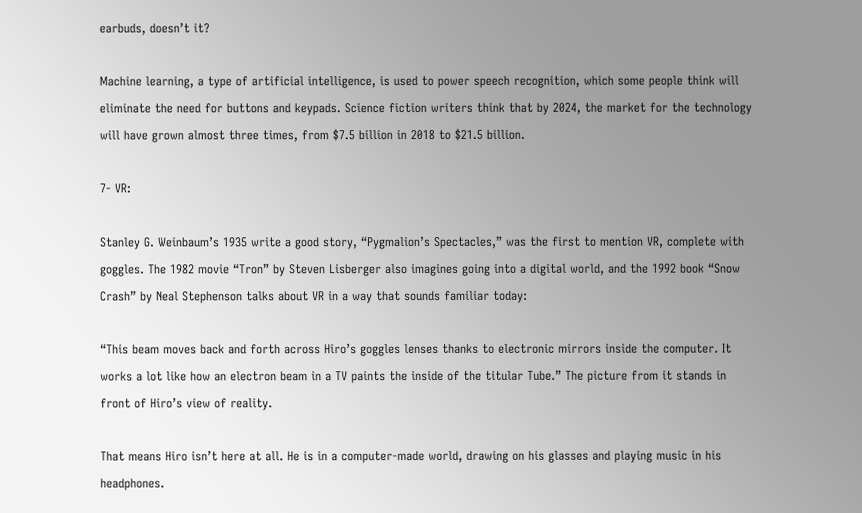earbuds, doesn’t it?

Machine learning, a type of artificial intelligence, is used to power speech recognition, which some people think will eliminate the need for buttons and keypads. Science fiction writers think that by 2024, the market for the technology will have grown almost three times, from $7.5 billion in 2018 to $21.5 billion.

7- VR:

Stanley G. Weinbaum’s 1935 write a good story, “Pygmalion’s Spectacles,” was the first to mention VR, complete with goggles. The 1982 movie “Tron” by Steven Lisberger also imagines going into a digital world, and the 1992 book “Snow Crash” by Neal Stephenson talks about VR in a way that sounds familiar today:

“This beam moves back and forth across Hiro’s goggles lenses thanks to electronic mirrors inside the computer. It works a lot like how an electron beam in a TV paints the inside of the titular Tube.” The picture from it stands in front of Hiro’s view of reality.

That means Hiro isn’t here at all. He is in a computer-made world, drawing on his glasses and playing music in his headphones.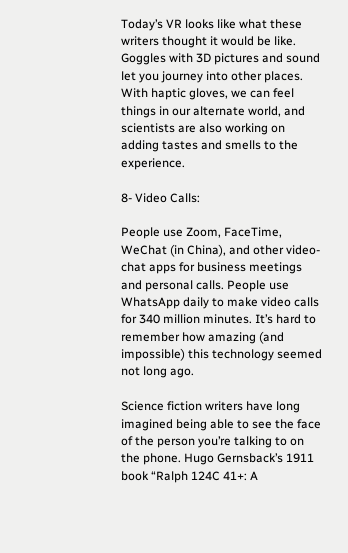Today’s VR looks like what these writers thought it would be like. Goggles with 3D pictures and sound let you journey into other places. With haptic gloves, we can feel things in our alternate world, and scientists are also working on adding tastes and smells to the experience.

8- Video Calls:

People use Zoom, FaceTime, WeChat (in China), and other video-chat apps for business meetings and personal calls. People use WhatsApp daily to make video calls for 340 million minutes. It’s hard to remember how amazing (and impossible) this technology seemed not long ago.

Science fiction writers have long imagined being able to see the face of the person you’re talking to on the phone. Hugo Gernsback’s 1911 book “Ralph 124C 41+: A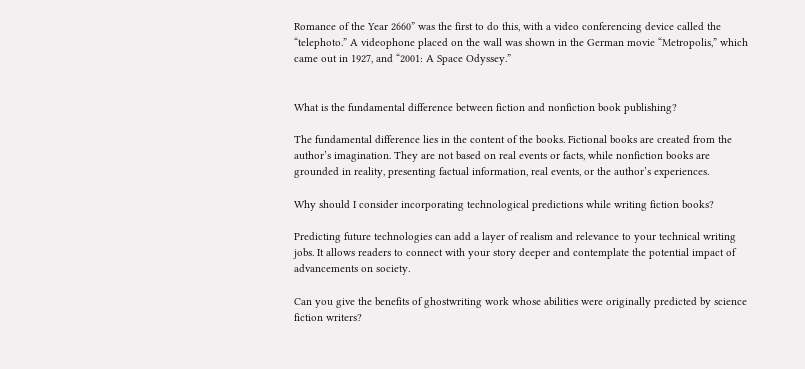Romance of the Year 2660” was the first to do this, with a video conferencing device called the “telephoto.” A videophone placed on the wall was shown in the German movie “Metropolis,” which came out in 1927, and “2001: A Space Odyssey.”


What is the fundamental difference between fiction and nonfiction book publishing?

The fundamental difference lies in the content of the books. Fictional books are created from the author’s imagination. They are not based on real events or facts, while nonfiction books are grounded in reality, presenting factual information, real events, or the author’s experiences.

Why should I consider incorporating technological predictions while writing fiction books?

Predicting future technologies can add a layer of realism and relevance to your technical writing jobs. It allows readers to connect with your story deeper and contemplate the potential impact of advancements on society.

Can you give the benefits of ghostwriting work whose abilities were originally predicted by science fiction writers?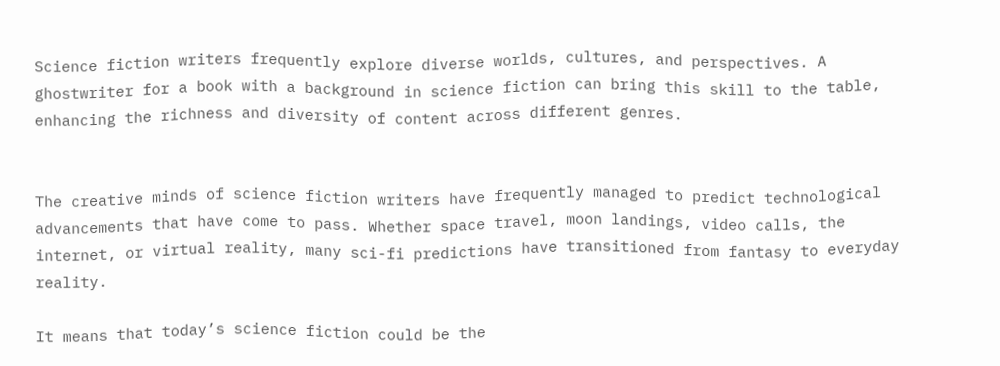Science fiction writers frequently explore diverse worlds, cultures, and perspectives. A ghostwriter for a book with a background in science fiction can bring this skill to the table, enhancing the richness and diversity of content across different genres.


The creative minds of science fiction writers have frequently managed to predict technological advancements that have come to pass. Whether space travel, moon landings, video calls, the internet, or virtual reality, many sci-fi predictions have transitioned from fantasy to everyday reality.

It means that today’s science fiction could be the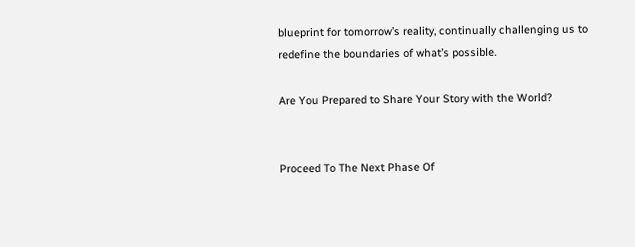blueprint for tomorrow’s reality, continually challenging us to redefine the boundaries of what’s possible.

Are You Prepared to Share Your Story with the World?


Proceed To The Next Phase Of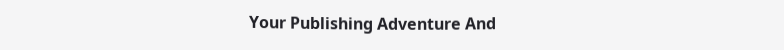Your Publishing Adventure And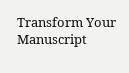Transform Your Manuscript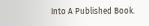Into A Published Book.